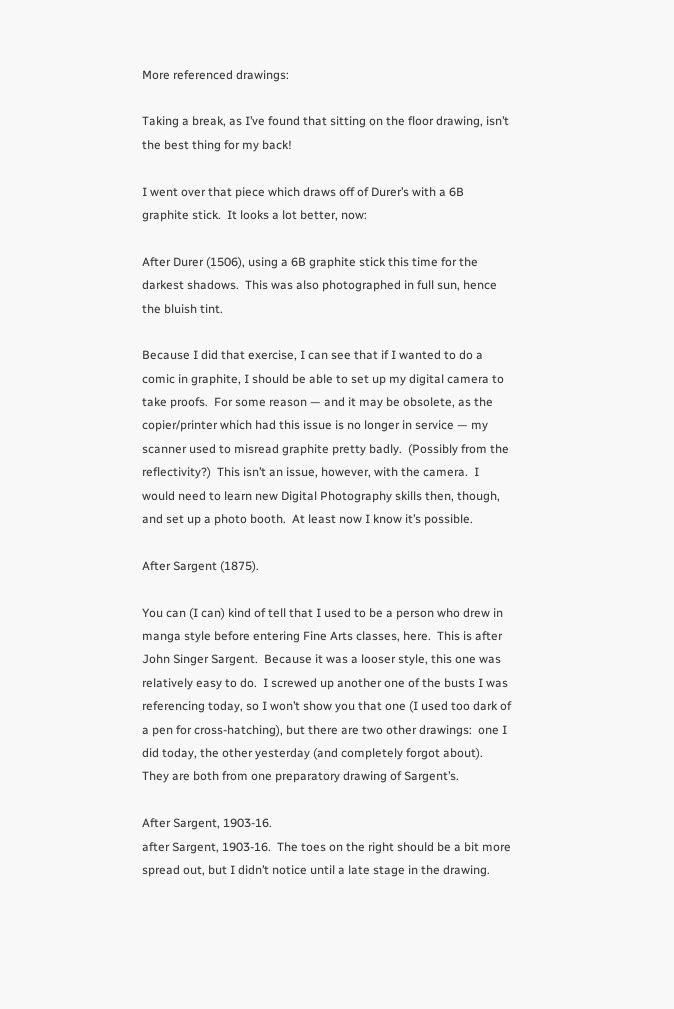More referenced drawings:

Taking a break, as I’ve found that sitting on the floor drawing, isn’t the best thing for my back!

I went over that piece which draws off of Durer’s with a 6B graphite stick.  It looks a lot better, now:

After Durer (1506), using a 6B graphite stick this time for the darkest shadows.  This was also photographed in full sun, hence the bluish tint.

Because I did that exercise, I can see that if I wanted to do a comic in graphite, I should be able to set up my digital camera to take proofs.  For some reason — and it may be obsolete, as the copier/printer which had this issue is no longer in service — my scanner used to misread graphite pretty badly.  (Possibly from the reflectivity?)  This isn’t an issue, however, with the camera.  I would need to learn new Digital Photography skills then, though, and set up a photo booth.  At least now I know it’s possible.

After Sargent (1875).

You can (I can) kind of tell that I used to be a person who drew in manga style before entering Fine Arts classes, here.  This is after John Singer Sargent.  Because it was a looser style, this one was relatively easy to do.  I screwed up another one of the busts I was referencing today, so I won’t show you that one (I used too dark of a pen for cross-hatching), but there are two other drawings:  one I did today, the other yesterday (and completely forgot about).  They are both from one preparatory drawing of Sargent’s.

After Sargent, 1903-16.
after Sargent, 1903-16.  The toes on the right should be a bit more spread out, but I didn’t notice until a late stage in the drawing.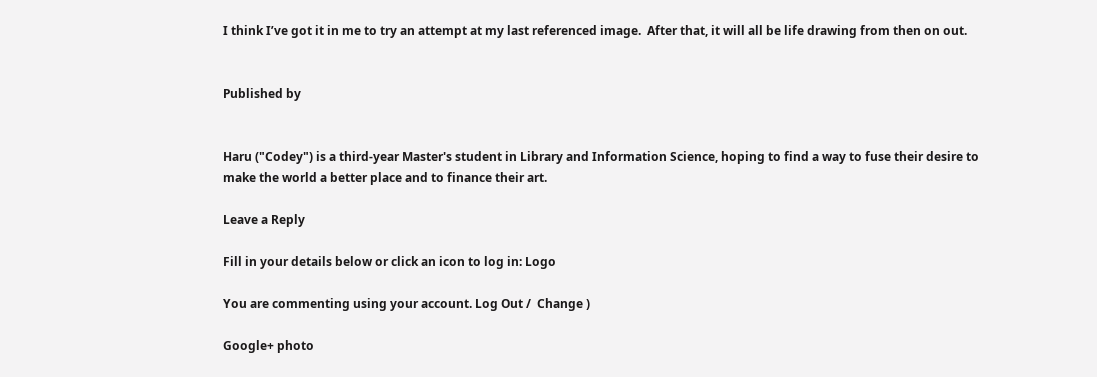I think I’ve got it in me to try an attempt at my last referenced image.  After that, it will all be life drawing from then on out.


Published by


Haru ("Codey") is a third-year Master's student in Library and Information Science, hoping to find a way to fuse their desire to make the world a better place and to finance their art.

Leave a Reply

Fill in your details below or click an icon to log in: Logo

You are commenting using your account. Log Out /  Change )

Google+ photo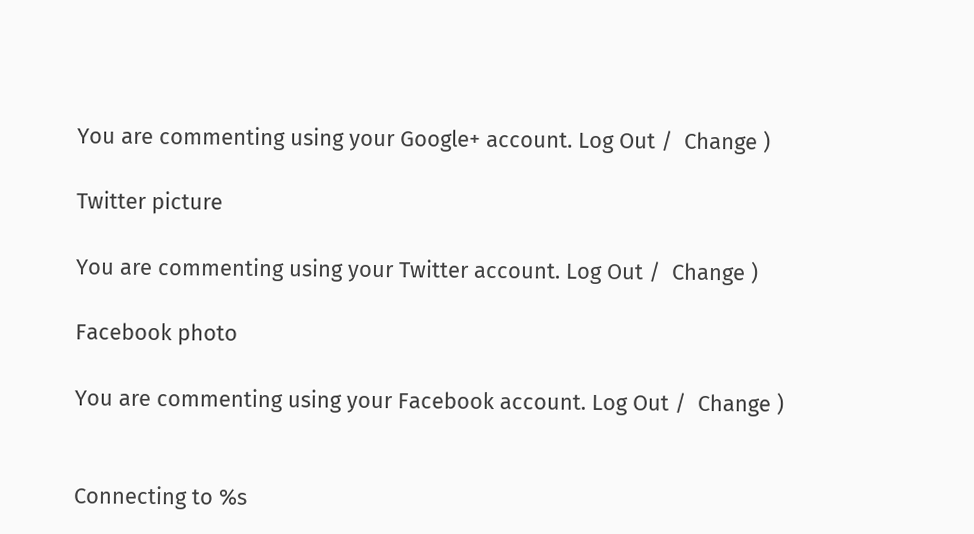You are commenting using your Google+ account. Log Out /  Change )

Twitter picture

You are commenting using your Twitter account. Log Out /  Change )

Facebook photo

You are commenting using your Facebook account. Log Out /  Change )


Connecting to %s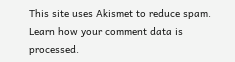This site uses Akismet to reduce spam. Learn how your comment data is processed.